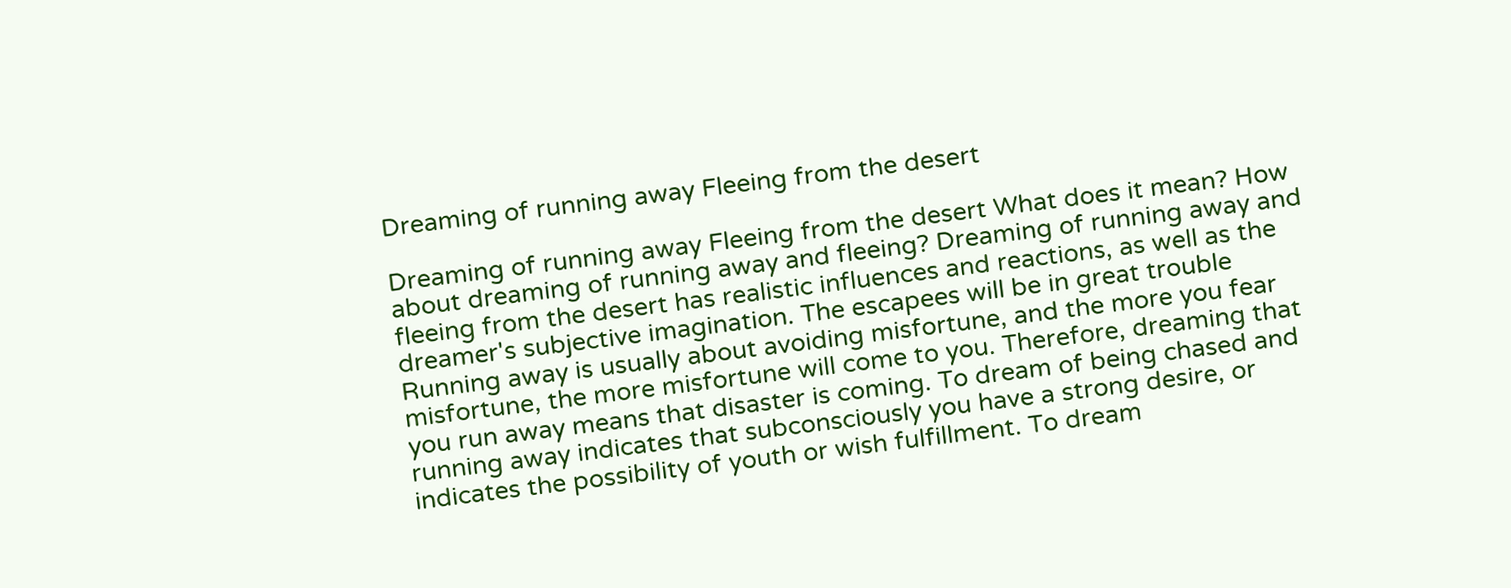Dreaming of running away Fleeing from the desert

Dreaming of running away Fleeing from the desert What does it mean? How about dreaming of running away and fleeing? Dreaming of running away and fleeing from the desert has realistic influences and reactions, as well as the dreamer's subjective imagination. The escapees will be in great trouble Running away is usually about avoiding misfortune, and the more you fear misfortune, the more misfortune will come to you. Therefore, dreaming that you run away means that disaster is coming. To dream of being chased and running away indicates that subconsciously you have a strong desire, or indicates the possibility of youth or wish fulfillment. To dream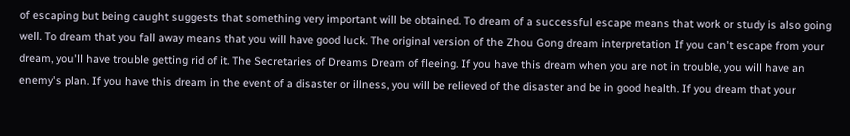of escaping but being caught suggests that something very important will be obtained. To dream of a successful escape means that work or study is also going well. To dream that you fall away means that you will have good luck. The original version of the Zhou Gong dream interpretation If you can't escape from your dream, you'll have trouble getting rid of it. The Secretaries of Dreams Dream of fleeing. If you have this dream when you are not in trouble, you will have an enemy's plan. If you have this dream in the event of a disaster or illness, you will be relieved of the disaster and be in good health. If you dream that your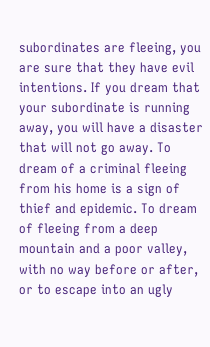subordinates are fleeing, you are sure that they have evil intentions. If you dream that your subordinate is running away, you will have a disaster that will not go away. To dream of a criminal fleeing from his home is a sign of thief and epidemic. To dream of fleeing from a deep mountain and a poor valley, with no way before or after, or to escape into an ugly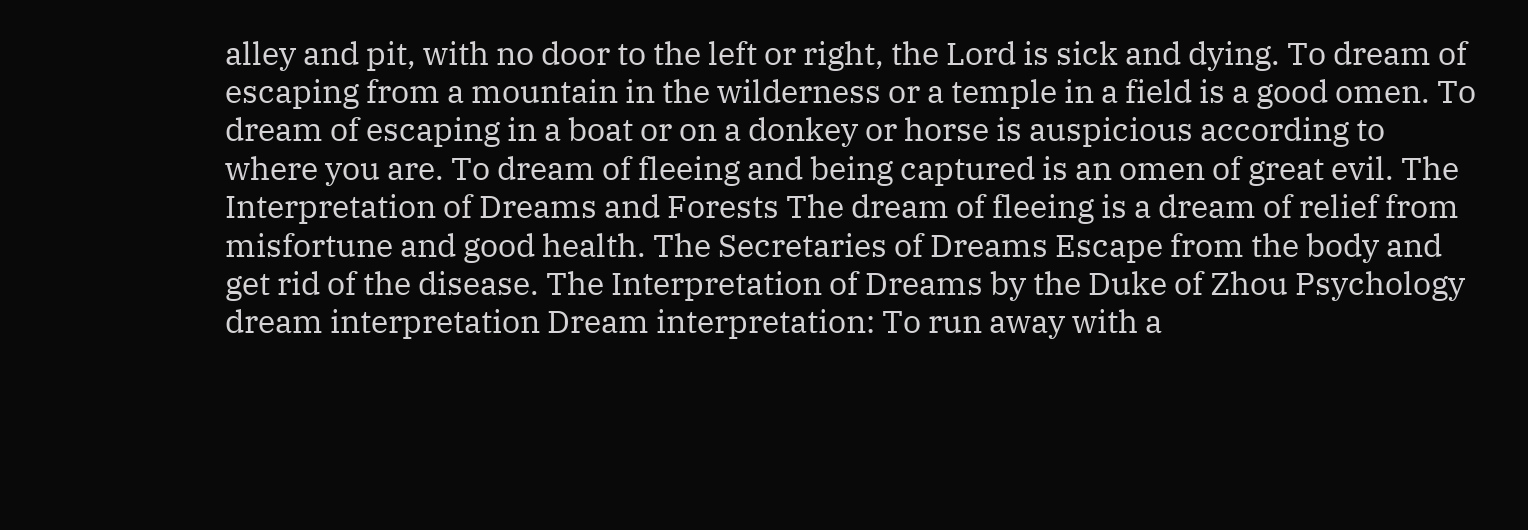alley and pit, with no door to the left or right, the Lord is sick and dying. To dream of escaping from a mountain in the wilderness or a temple in a field is a good omen. To dream of escaping in a boat or on a donkey or horse is auspicious according to where you are. To dream of fleeing and being captured is an omen of great evil. The Interpretation of Dreams and Forests The dream of fleeing is a dream of relief from misfortune and good health. The Secretaries of Dreams Escape from the body and get rid of the disease. The Interpretation of Dreams by the Duke of Zhou Psychology dream interpretation Dream interpretation: To run away with a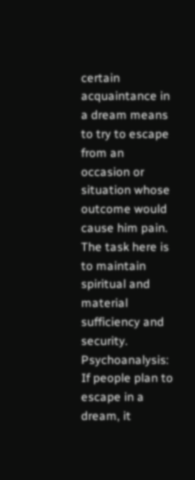certain acquaintance in a dream means to try to escape from an occasion or situation whose outcome would cause him pain. The task here is to maintain spiritual and material sufficiency and security. Psychoanalysis: If people plan to escape in a dream, it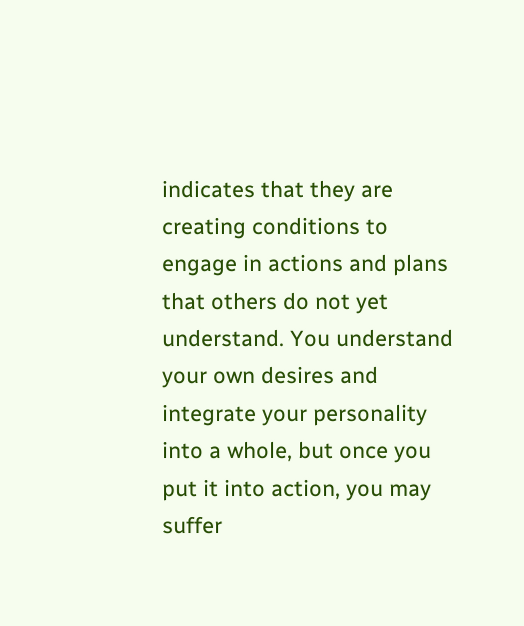indicates that they are creating conditions to engage in actions and plans that others do not yet understand. You understand your own desires and integrate your personality into a whole, but once you put it into action, you may suffer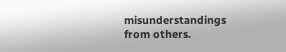misunderstandings from others.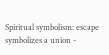Spiritual symbolism: escape symbolizes a union -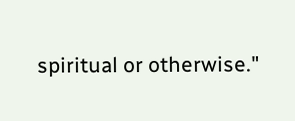spiritual or otherwise."